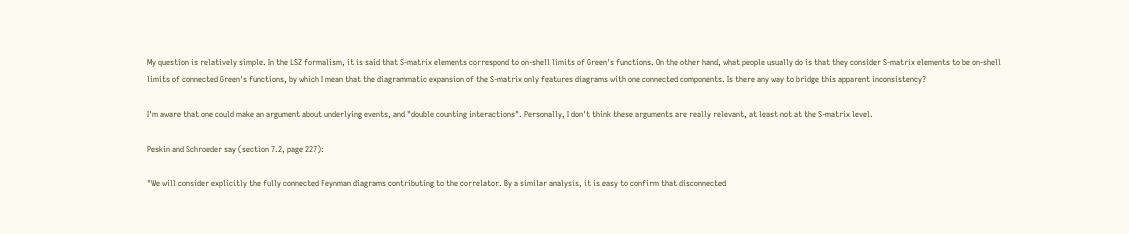My question is relatively simple. In the LSZ formalism, it is said that S-matrix elements correspond to on-shell limits of Green's functions. On the other hand, what people usually do is that they consider S-matrix elements to be on-shell limits of connected Green's functions, by which I mean that the diagrammatic expansion of the S-matrix only features diagrams with one connected components. Is there any way to bridge this apparent inconsistency?

I'm aware that one could make an argument about underlying events, and "double counting interactions". Personally, I don't think these arguments are really relevant, at least not at the S-matrix level.

Peskin and Schroeder say (section 7.2, page 227):

"We will consider explicitly the fully connected Feynman diagrams contributing to the correlator. By a similar analysis, it is easy to confirm that disconnected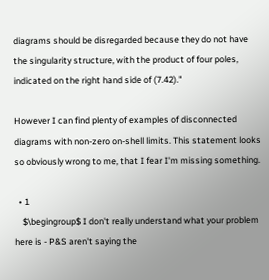diagrams should be disregarded because they do not have the singularity structure, with the product of four poles, indicated on the right hand side of (7.42)."

However I can find plenty of examples of disconnected diagrams with non-zero on-shell limits. This statement looks so obviously wrong to me, that I fear I'm missing something.

  • 1
    $\begingroup$ I don't really understand what your problem here is - P&S aren't saying the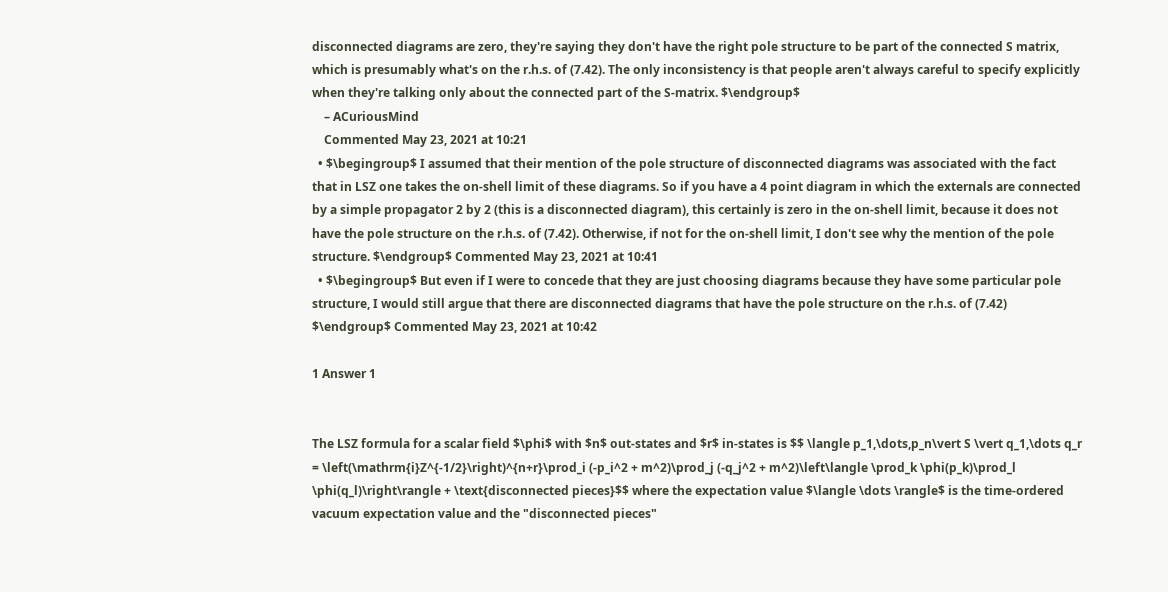disconnected diagrams are zero, they're saying they don't have the right pole structure to be part of the connected S matrix, which is presumably what's on the r.h.s. of (7.42). The only inconsistency is that people aren't always careful to specify explicitly when they're talking only about the connected part of the S-matrix. $\endgroup$
    – ACuriousMind
    Commented May 23, 2021 at 10:21
  • $\begingroup$ I assumed that their mention of the pole structure of disconnected diagrams was associated with the fact that in LSZ one takes the on-shell limit of these diagrams. So if you have a 4 point diagram in which the externals are connected by a simple propagator 2 by 2 (this is a disconnected diagram), this certainly is zero in the on-shell limit, because it does not have the pole structure on the r.h.s. of (7.42). Otherwise, if not for the on-shell limit, I don't see why the mention of the pole structure. $\endgroup$ Commented May 23, 2021 at 10:41
  • $\begingroup$ But even if I were to concede that they are just choosing diagrams because they have some particular pole structure, I would still argue that there are disconnected diagrams that have the pole structure on the r.h.s. of (7.42) $\endgroup$ Commented May 23, 2021 at 10:42

1 Answer 1


The LSZ formula for a scalar field $\phi$ with $n$ out-states and $r$ in-states is $$ \langle p_1,\dots,p_n\vert S \vert q_1,\dots q_r = \left(\mathrm{i}Z^{-1/2}\right)^{n+r}\prod_i (-p_i^2 + m^2)\prod_j (-q_j^2 + m^2)\left\langle \prod_k \phi(p_k)\prod_l \phi(q_l)\right\rangle + \text{disconnected pieces}$$ where the expectation value $\langle \dots \rangle$ is the time-ordered vacuum expectation value and the "disconnected pieces"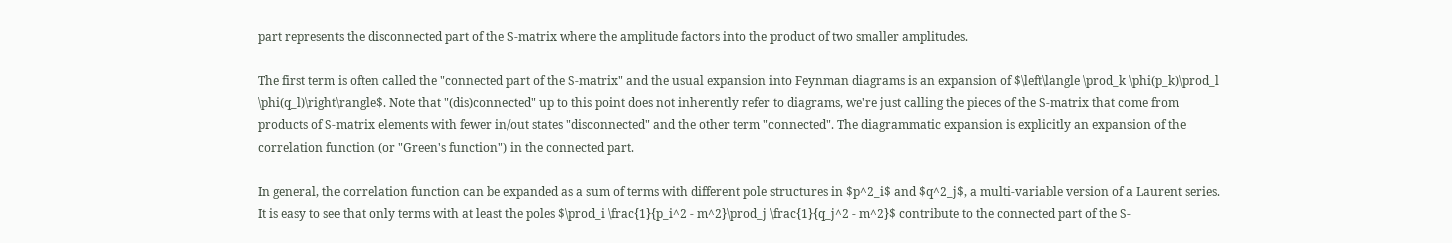part represents the disconnected part of the S-matrix where the amplitude factors into the product of two smaller amplitudes.

The first term is often called the "connected part of the S-matrix" and the usual expansion into Feynman diagrams is an expansion of $\left\langle \prod_k \phi(p_k)\prod_l \phi(q_l)\right\rangle$. Note that "(dis)connected" up to this point does not inherently refer to diagrams, we're just calling the pieces of the S-matrix that come from products of S-matrix elements with fewer in/out states "disconnected" and the other term "connected". The diagrammatic expansion is explicitly an expansion of the correlation function (or "Green's function") in the connected part.

In general, the correlation function can be expanded as a sum of terms with different pole structures in $p^2_i$ and $q^2_j$, a multi-variable version of a Laurent series. It is easy to see that only terms with at least the poles $\prod_i \frac{1}{p_i^2 - m^2}\prod_j \frac{1}{q_j^2 - m^2}$ contribute to the connected part of the S-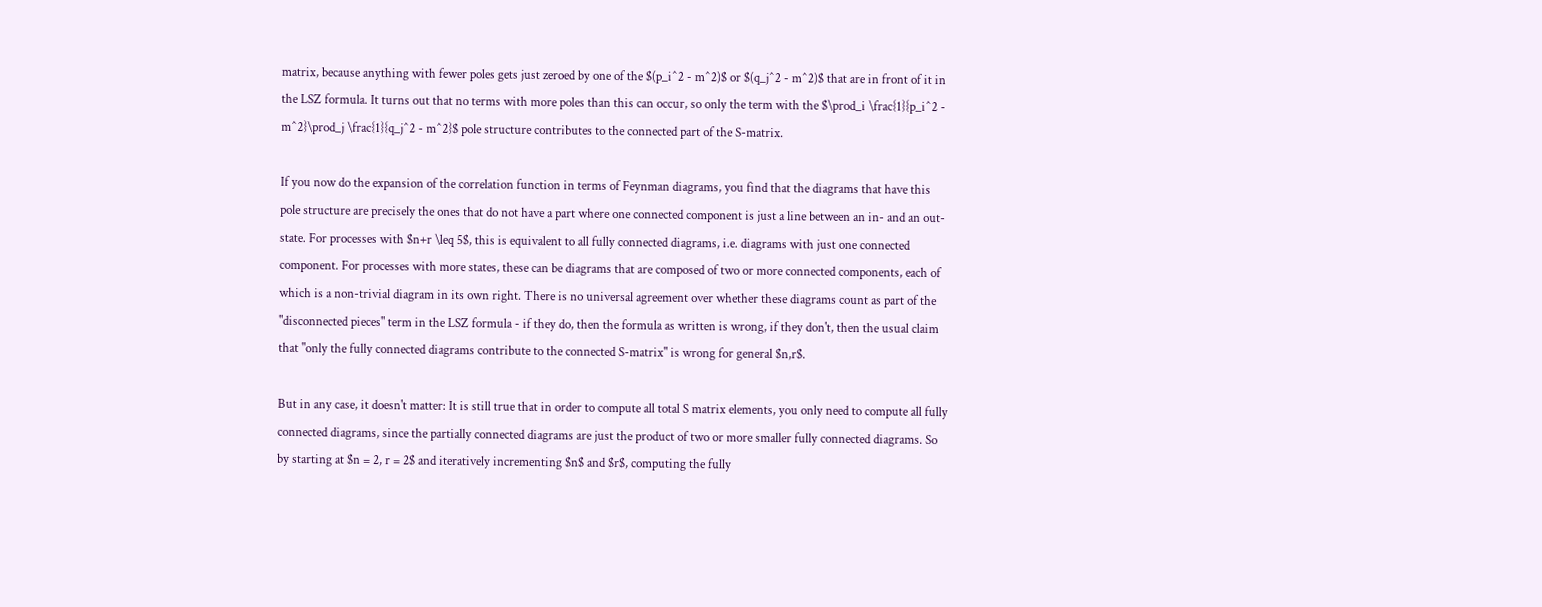matrix, because anything with fewer poles gets just zeroed by one of the $(p_i^2 - m^2)$ or $(q_j^2 - m^2)$ that are in front of it in the LSZ formula. It turns out that no terms with more poles than this can occur, so only the term with the $\prod_i \frac{1}{p_i^2 - m^2}\prod_j \frac{1}{q_j^2 - m^2}$ pole structure contributes to the connected part of the S-matrix.

If you now do the expansion of the correlation function in terms of Feynman diagrams, you find that the diagrams that have this pole structure are precisely the ones that do not have a part where one connected component is just a line between an in- and an out-state. For processes with $n+r \leq 5$, this is equivalent to all fully connected diagrams, i.e. diagrams with just one connected component. For processes with more states, these can be diagrams that are composed of two or more connected components, each of which is a non-trivial diagram in its own right. There is no universal agreement over whether these diagrams count as part of the "disconnected pieces" term in the LSZ formula - if they do, then the formula as written is wrong, if they don't, then the usual claim that "only the fully connected diagrams contribute to the connected S-matrix" is wrong for general $n,r$.

But in any case, it doesn't matter: It is still true that in order to compute all total S matrix elements, you only need to compute all fully connected diagrams, since the partially connected diagrams are just the product of two or more smaller fully connected diagrams. So by starting at $n = 2, r = 2$ and iteratively incrementing $n$ and $r$, computing the fully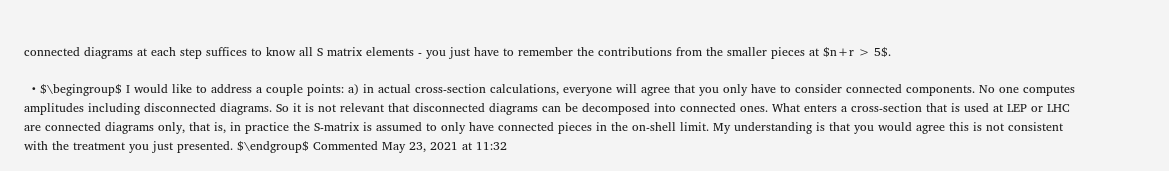connected diagrams at each step suffices to know all S matrix elements - you just have to remember the contributions from the smaller pieces at $n+r > 5$.

  • $\begingroup$ I would like to address a couple points: a) in actual cross-section calculations, everyone will agree that you only have to consider connected components. No one computes amplitudes including disconnected diagrams. So it is not relevant that disconnected diagrams can be decomposed into connected ones. What enters a cross-section that is used at LEP or LHC are connected diagrams only, that is, in practice the S-matrix is assumed to only have connected pieces in the on-shell limit. My understanding is that you would agree this is not consistent with the treatment you just presented. $\endgroup$ Commented May 23, 2021 at 11:32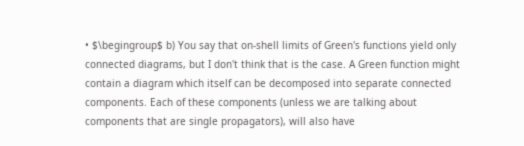• $\begingroup$ b) You say that on-shell limits of Green's functions yield only connected diagrams, but I don't think that is the case. A Green function might contain a diagram which itself can be decomposed into separate connected components. Each of these components (unless we are talking about components that are single propagators), will also have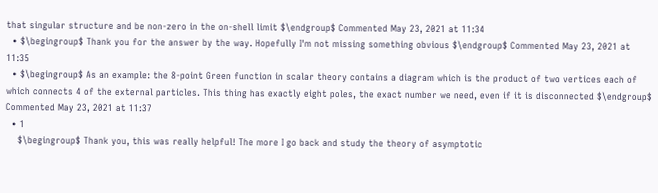that singular structure and be non-zero in the on-shell limit $\endgroup$ Commented May 23, 2021 at 11:34
  • $\begingroup$ Thank you for the answer by the way. Hopefully I'm not missing something obvious $\endgroup$ Commented May 23, 2021 at 11:35
  • $\begingroup$ As an example: the 8-point Green function in scalar theory contains a diagram which is the product of two vertices each of which connects 4 of the external particles. This thing has exactly eight poles, the exact number we need, even if it is disconnected $\endgroup$ Commented May 23, 2021 at 11:37
  • 1
    $\begingroup$ Thank you, this was really helpful! The more I go back and study the theory of asymptotic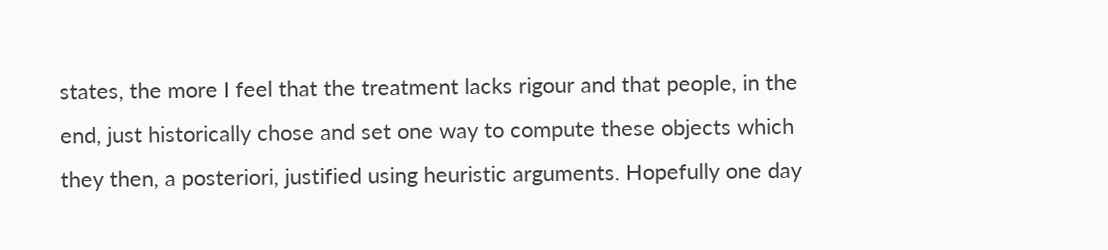states, the more I feel that the treatment lacks rigour and that people, in the end, just historically chose and set one way to compute these objects which they then, a posteriori, justified using heuristic arguments. Hopefully one day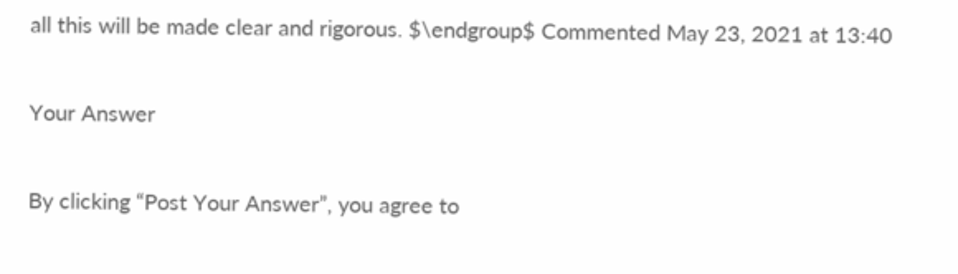all this will be made clear and rigorous. $\endgroup$ Commented May 23, 2021 at 13:40

Your Answer

By clicking “Post Your Answer”, you agree to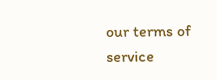our terms of service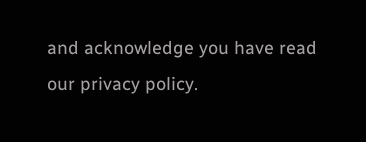and acknowledge you have read our privacy policy.